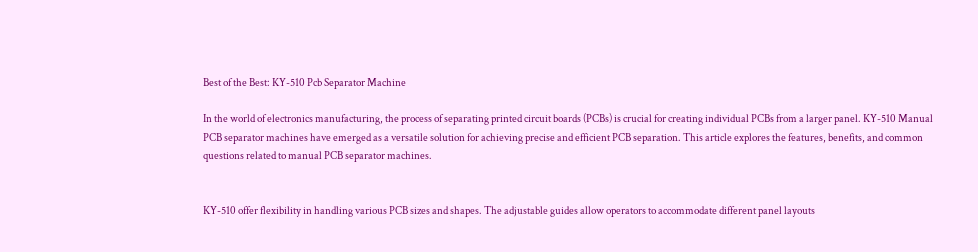Best of the Best: KY-510 Pcb Separator Machine

In the world of electronics manufacturing, the process of separating printed circuit boards (PCBs) is crucial for creating individual PCBs from a larger panel. KY-510 Manual PCB separator machines have emerged as a versatile solution for achieving precise and efficient PCB separation. This article explores the features, benefits, and common questions related to manual PCB separator machines.


KY-510 offer flexibility in handling various PCB sizes and shapes. The adjustable guides allow operators to accommodate different panel layouts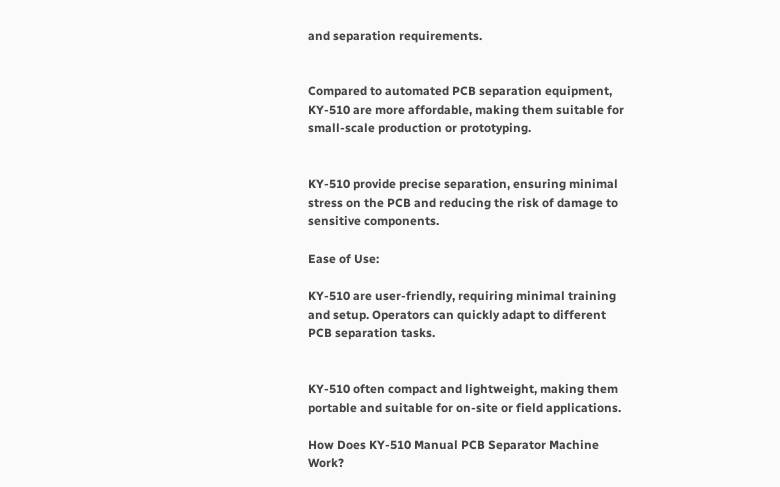and separation requirements.


Compared to automated PCB separation equipment, KY-510 are more affordable, making them suitable for small-scale production or prototyping.


KY-510 provide precise separation, ensuring minimal stress on the PCB and reducing the risk of damage to sensitive components.

Ease of Use:

KY-510 are user-friendly, requiring minimal training and setup. Operators can quickly adapt to different PCB separation tasks.


KY-510 often compact and lightweight, making them portable and suitable for on-site or field applications.

How Does KY-510 Manual PCB Separator Machine Work?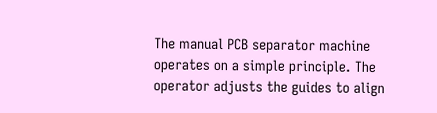The manual PCB separator machine operates on a simple principle. The operator adjusts the guides to align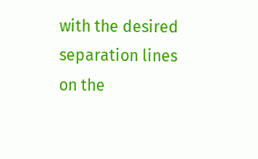with the desired separation lines on the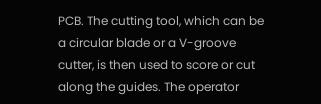PCB. The cutting tool, which can be a circular blade or a V-groove cutter, is then used to score or cut along the guides. The operator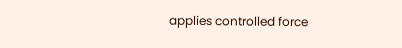applies controlled force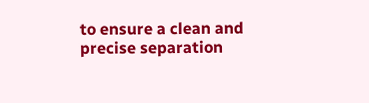to ensure a clean and precise separation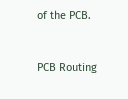of the PCB.


PCB Routing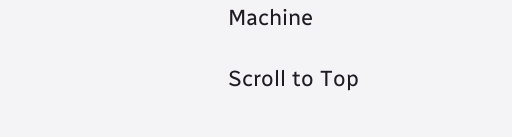Machine

Scroll to Top